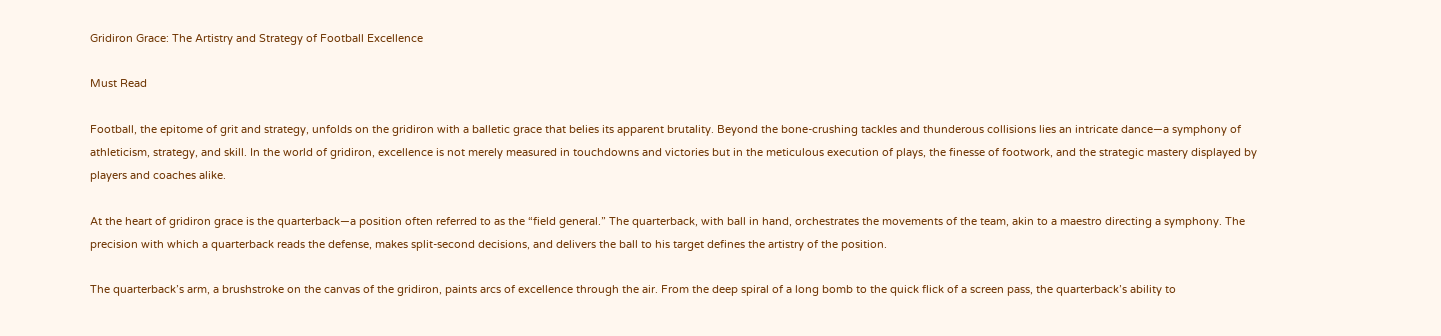Gridiron Grace: The Artistry and Strategy of Football Excellence

Must Read

Football, the epitome of grit and strategy, unfolds on the gridiron with a balletic grace that belies its apparent brutality. Beyond the bone-crushing tackles and thunderous collisions lies an intricate dance—a symphony of athleticism, strategy, and skill. In the world of gridiron, excellence is not merely measured in touchdowns and victories but in the meticulous execution of plays, the finesse of footwork, and the strategic mastery displayed by players and coaches alike.

At the heart of gridiron grace is the quarterback—a position often referred to as the “field general.” The quarterback, with ball in hand, orchestrates the movements of the team, akin to a maestro directing a symphony. The precision with which a quarterback reads the defense, makes split-second decisions, and delivers the ball to his target defines the artistry of the position.

The quarterback’s arm, a brushstroke on the canvas of the gridiron, paints arcs of excellence through the air. From the deep spiral of a long bomb to the quick flick of a screen pass, the quarterback’s ability to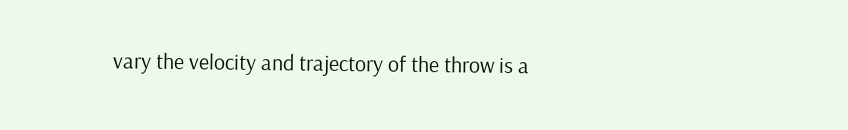vary the velocity and trajectory of the throw is a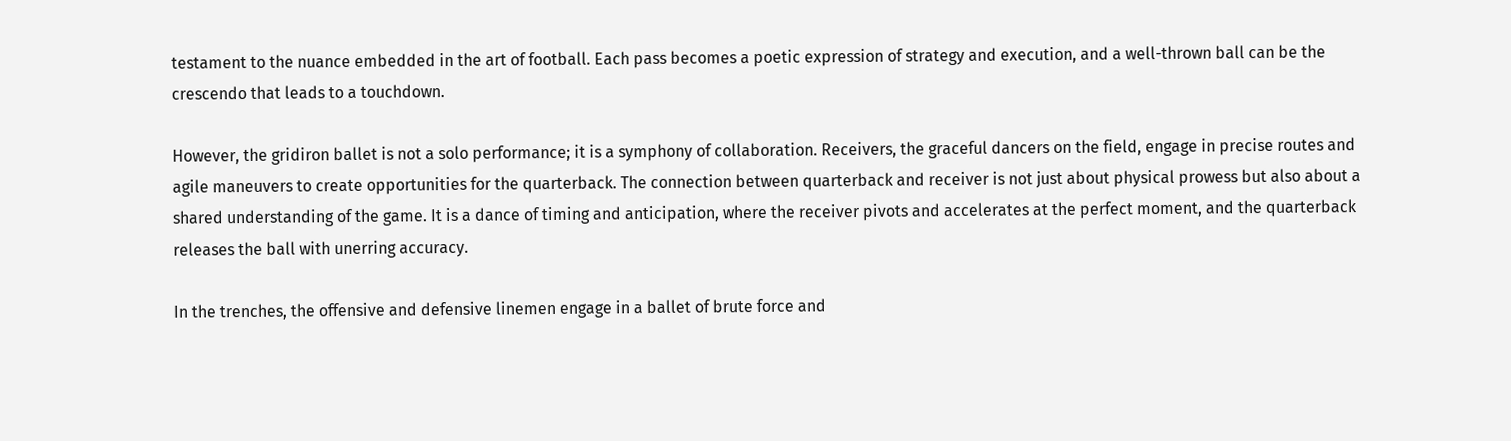testament to the nuance embedded in the art of football. Each pass becomes a poetic expression of strategy and execution, and a well-thrown ball can be the crescendo that leads to a touchdown.

However, the gridiron ballet is not a solo performance; it is a symphony of collaboration. Receivers, the graceful dancers on the field, engage in precise routes and agile maneuvers to create opportunities for the quarterback. The connection between quarterback and receiver is not just about physical prowess but also about a shared understanding of the game. It is a dance of timing and anticipation, where the receiver pivots and accelerates at the perfect moment, and the quarterback releases the ball with unerring accuracy.

In the trenches, the offensive and defensive linemen engage in a ballet of brute force and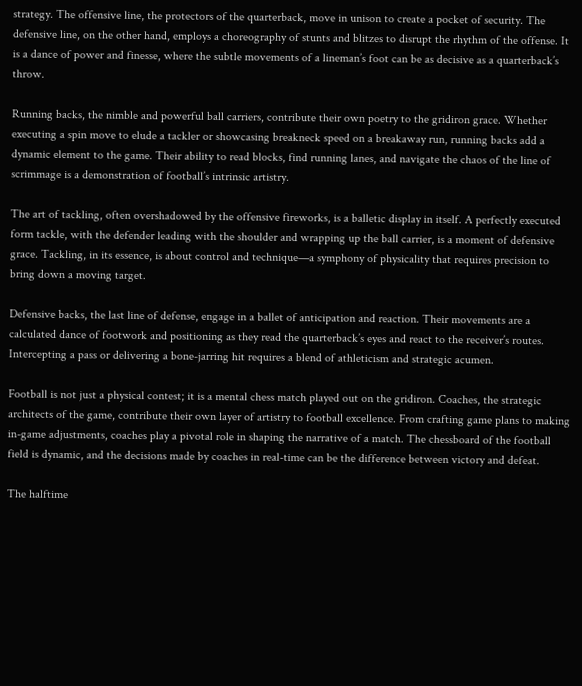strategy. The offensive line, the protectors of the quarterback, move in unison to create a pocket of security. The defensive line, on the other hand, employs a choreography of stunts and blitzes to disrupt the rhythm of the offense. It is a dance of power and finesse, where the subtle movements of a lineman’s foot can be as decisive as a quarterback’s throw.

Running backs, the nimble and powerful ball carriers, contribute their own poetry to the gridiron grace. Whether executing a spin move to elude a tackler or showcasing breakneck speed on a breakaway run, running backs add a dynamic element to the game. Their ability to read blocks, find running lanes, and navigate the chaos of the line of scrimmage is a demonstration of football’s intrinsic artistry.

The art of tackling, often overshadowed by the offensive fireworks, is a balletic display in itself. A perfectly executed form tackle, with the defender leading with the shoulder and wrapping up the ball carrier, is a moment of defensive grace. Tackling, in its essence, is about control and technique—a symphony of physicality that requires precision to bring down a moving target.

Defensive backs, the last line of defense, engage in a ballet of anticipation and reaction. Their movements are a calculated dance of footwork and positioning as they read the quarterback’s eyes and react to the receiver’s routes. Intercepting a pass or delivering a bone-jarring hit requires a blend of athleticism and strategic acumen.

Football is not just a physical contest; it is a mental chess match played out on the gridiron. Coaches, the strategic architects of the game, contribute their own layer of artistry to football excellence. From crafting game plans to making in-game adjustments, coaches play a pivotal role in shaping the narrative of a match. The chessboard of the football field is dynamic, and the decisions made by coaches in real-time can be the difference between victory and defeat.

The halftime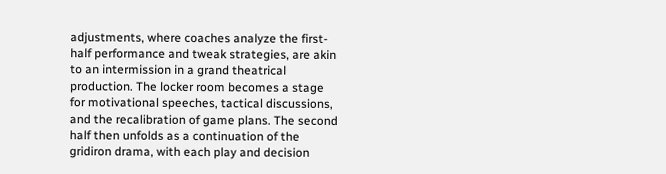adjustments, where coaches analyze the first-half performance and tweak strategies, are akin to an intermission in a grand theatrical production. The locker room becomes a stage for motivational speeches, tactical discussions, and the recalibration of game plans. The second half then unfolds as a continuation of the gridiron drama, with each play and decision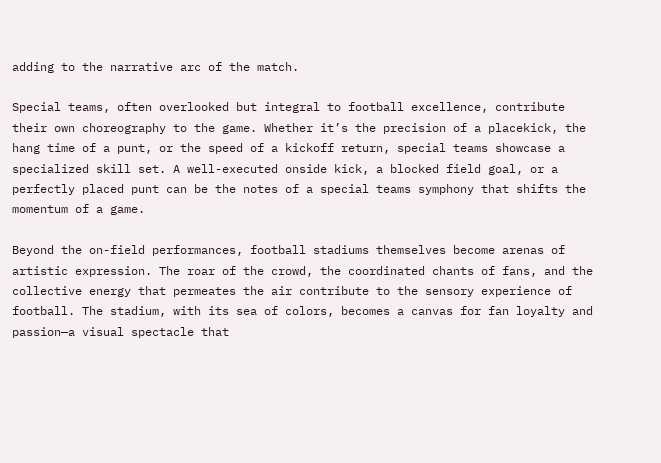adding to the narrative arc of the match.

Special teams, often overlooked but integral to football excellence, contribute their own choreography to the game. Whether it’s the precision of a placekick, the hang time of a punt, or the speed of a kickoff return, special teams showcase a specialized skill set. A well-executed onside kick, a blocked field goal, or a perfectly placed punt can be the notes of a special teams symphony that shifts the momentum of a game.

Beyond the on-field performances, football stadiums themselves become arenas of artistic expression. The roar of the crowd, the coordinated chants of fans, and the collective energy that permeates the air contribute to the sensory experience of football. The stadium, with its sea of colors, becomes a canvas for fan loyalty and passion—a visual spectacle that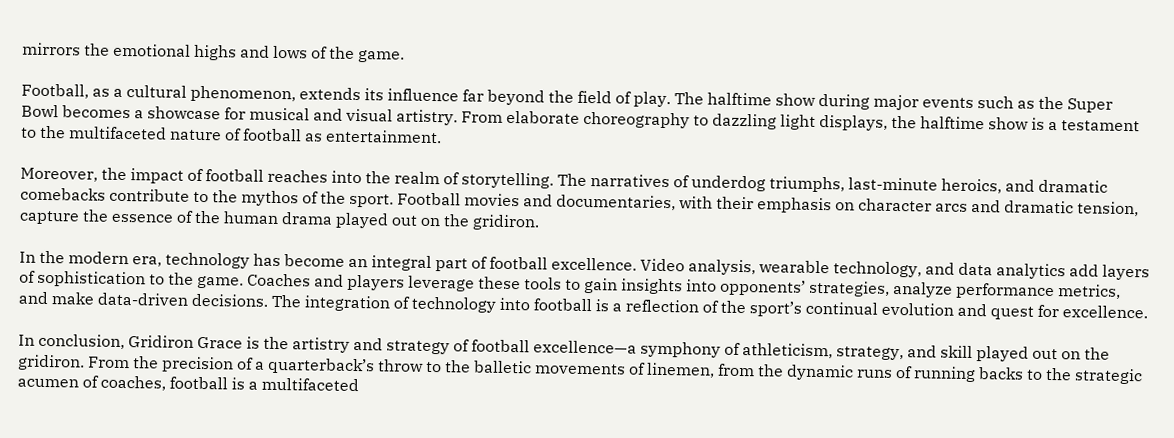mirrors the emotional highs and lows of the game.

Football, as a cultural phenomenon, extends its influence far beyond the field of play. The halftime show during major events such as the Super Bowl becomes a showcase for musical and visual artistry. From elaborate choreography to dazzling light displays, the halftime show is a testament to the multifaceted nature of football as entertainment.

Moreover, the impact of football reaches into the realm of storytelling. The narratives of underdog triumphs, last-minute heroics, and dramatic comebacks contribute to the mythos of the sport. Football movies and documentaries, with their emphasis on character arcs and dramatic tension, capture the essence of the human drama played out on the gridiron.

In the modern era, technology has become an integral part of football excellence. Video analysis, wearable technology, and data analytics add layers of sophistication to the game. Coaches and players leverage these tools to gain insights into opponents’ strategies, analyze performance metrics, and make data-driven decisions. The integration of technology into football is a reflection of the sport’s continual evolution and quest for excellence.

In conclusion, Gridiron Grace is the artistry and strategy of football excellence—a symphony of athleticism, strategy, and skill played out on the gridiron. From the precision of a quarterback’s throw to the balletic movements of linemen, from the dynamic runs of running backs to the strategic acumen of coaches, football is a multifaceted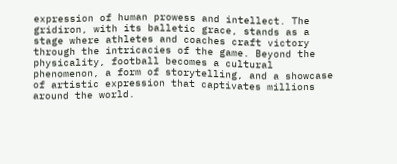expression of human prowess and intellect. The gridiron, with its balletic grace, stands as a stage where athletes and coaches craft victory through the intricacies of the game. Beyond the physicality, football becomes a cultural phenomenon, a form of storytelling, and a showcase of artistic expression that captivates millions around the world.